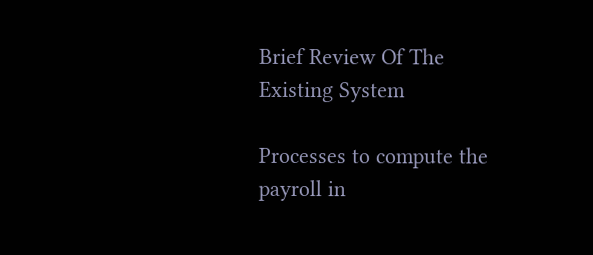Brief Review Of The Existing System

Processes to compute the payroll in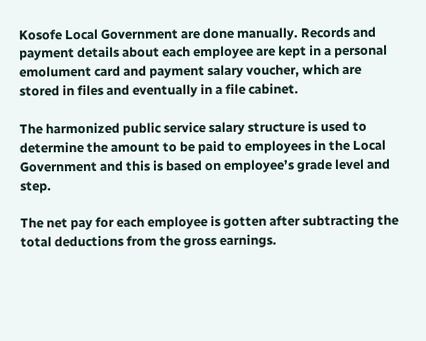Kosofe Local Government are done manually. Records and payment details about each employee are kept in a personal emolument card and payment salary voucher, which are stored in files and eventually in a file cabinet.

The harmonized public service salary structure is used to determine the amount to be paid to employees in the Local Government and this is based on employee’s grade level and step.

The net pay for each employee is gotten after subtracting the total deductions from the gross earnings.